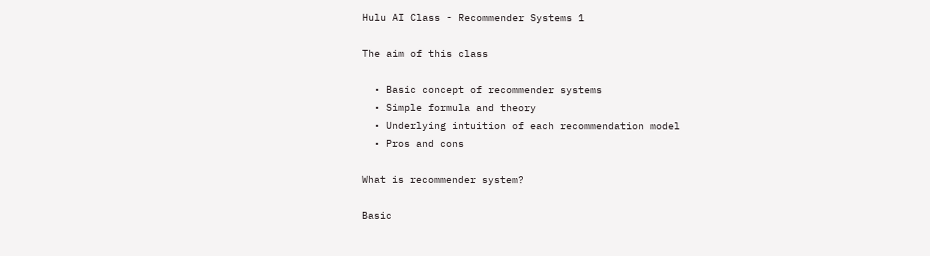Hulu AI Class - Recommender Systems 1

The aim of this class

  • Basic concept of recommender systems
  • Simple formula and theory
  • Underlying intuition of each recommendation model
  • Pros and cons

What is recommender system?

Basic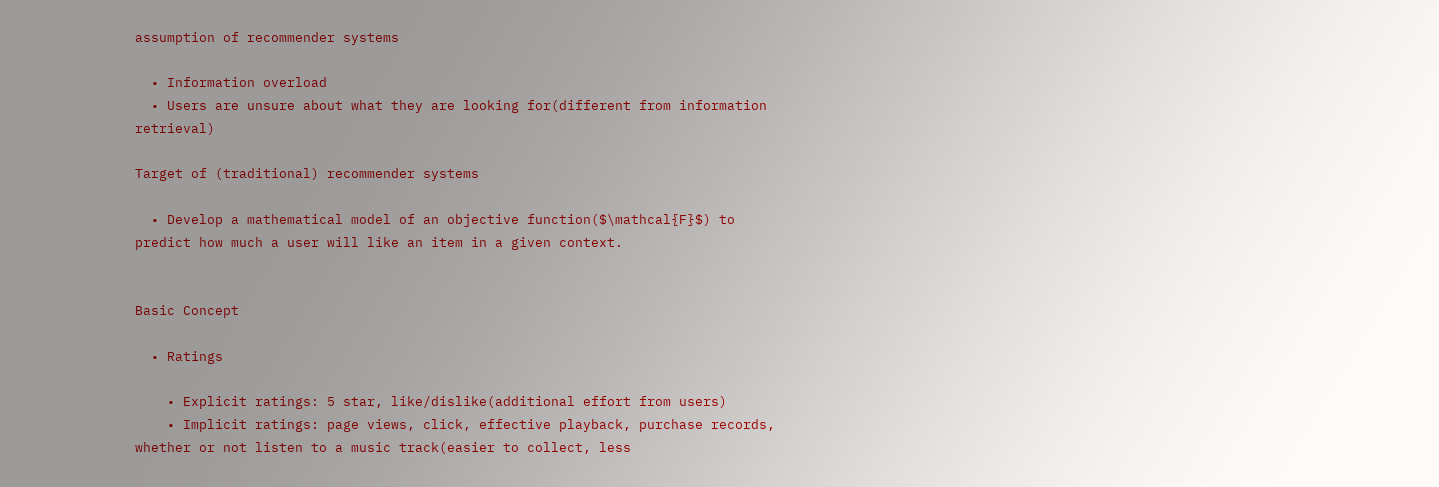assumption of recommender systems

  • Information overload
  • Users are unsure about what they are looking for(different from information retrieval)

Target of (traditional) recommender systems

  • Develop a mathematical model of an objective function($\mathcal{F}$) to predict how much a user will like an item in a given context.


Basic Concept

  • Ratings

    • Explicit ratings: 5 star, like/dislike(additional effort from users)
    • Implicit ratings: page views, click, effective playback, purchase records, whether or not listen to a music track(easier to collect, less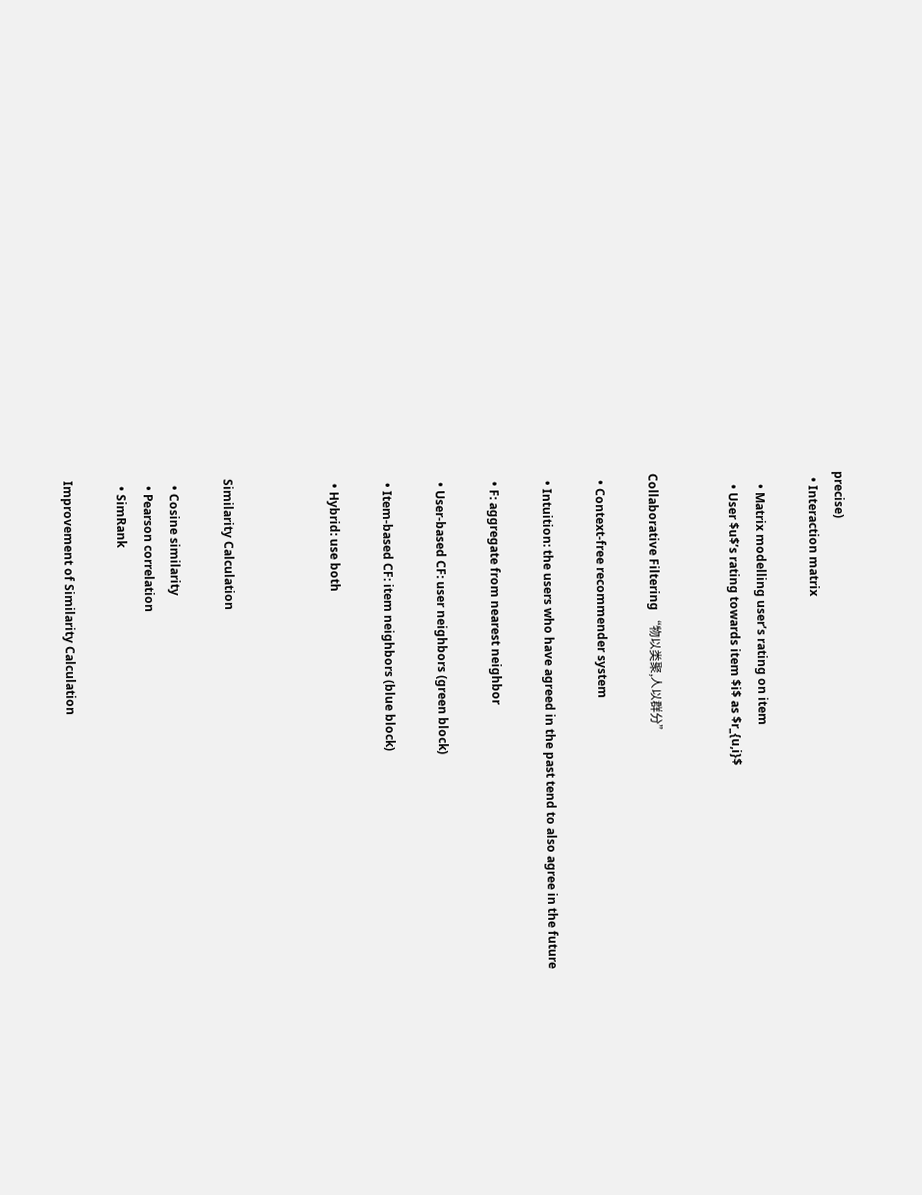precise)
  • Interaction matrix

    • Matrix modelling user’s rating on item
    • User $u$’s rating towards item $i$ as $r_{u,i}$


Collaborative Filtering “物以类聚,人以群分”

  • Context-free recommender system

  • Intuition: the users who have agreed in the past tend to also agree in the future

  • F: aggregate from nearest neighbor

  • User-based CF: user neighbors (green block)

  • Item-based CF: item neighbors (blue block)

  • Hybrid: use both



Similarity Calculation

  • Cosine similarity
  • Pearson correlation
  • SimRank

Improvement of Similarity Calculation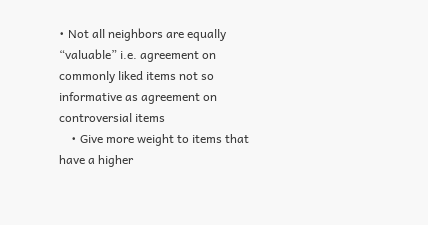• Not all neighbors are equally “valuable” i.e. agreement on commonly liked items not so informative as agreement on controversial items
    • Give more weight to items that have a higher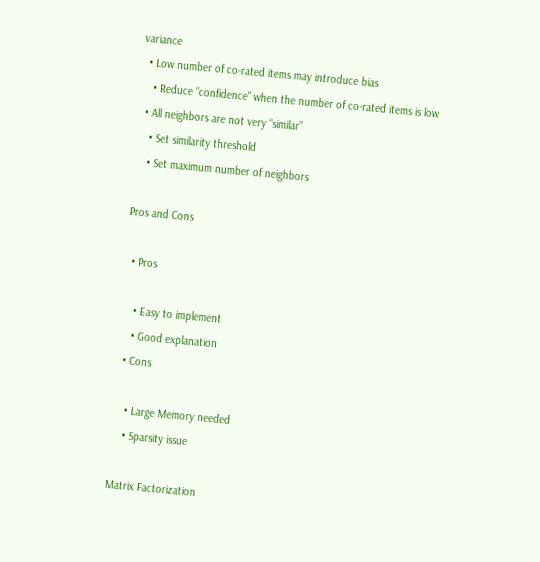variance
  • Low number of co-rated items may introduce bias
    • Reduce “confidence” when the number of co-rated items is low
  • All neighbors are not very “similar”
    • Set similarity threshold
    • Set maximum number of neighbors

Pros and Cons

  • Pros

    • Easy to implement
    • Good explanation
  • Cons

    • Large Memory needed
    • Sparsity issue

Matrix Factorization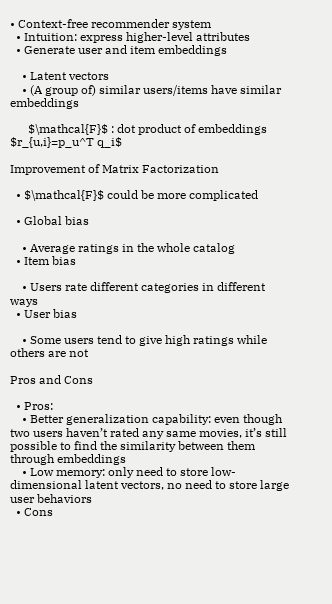• Context-free recommender system
  • Intuition: express higher-level attributes
  • Generate user and item embeddings

    • Latent vectors
    • (A group of) similar users/items have similar embeddings

      $\mathcal{F}$ : dot product of embeddings $r_{u,i}=p_u^T q_i$

Improvement of Matrix Factorization

  • $\mathcal{F}$ could be more complicated

  • Global bias

    • Average ratings in the whole catalog
  • Item bias

    • Users rate different categories in different ways
  • User bias

    • Some users tend to give high ratings while others are not

Pros and Cons

  • Pros:
    • Better generalization capability: even though two users haven’t rated any same movies, it’s still possible to find the similarity between them through embeddings
    • Low memory: only need to store low-dimensional latent vectors, no need to store large user behaviors
  • Cons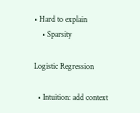• Hard to explain
    • Sparsity

Logistic Regression

  • Intuition: add context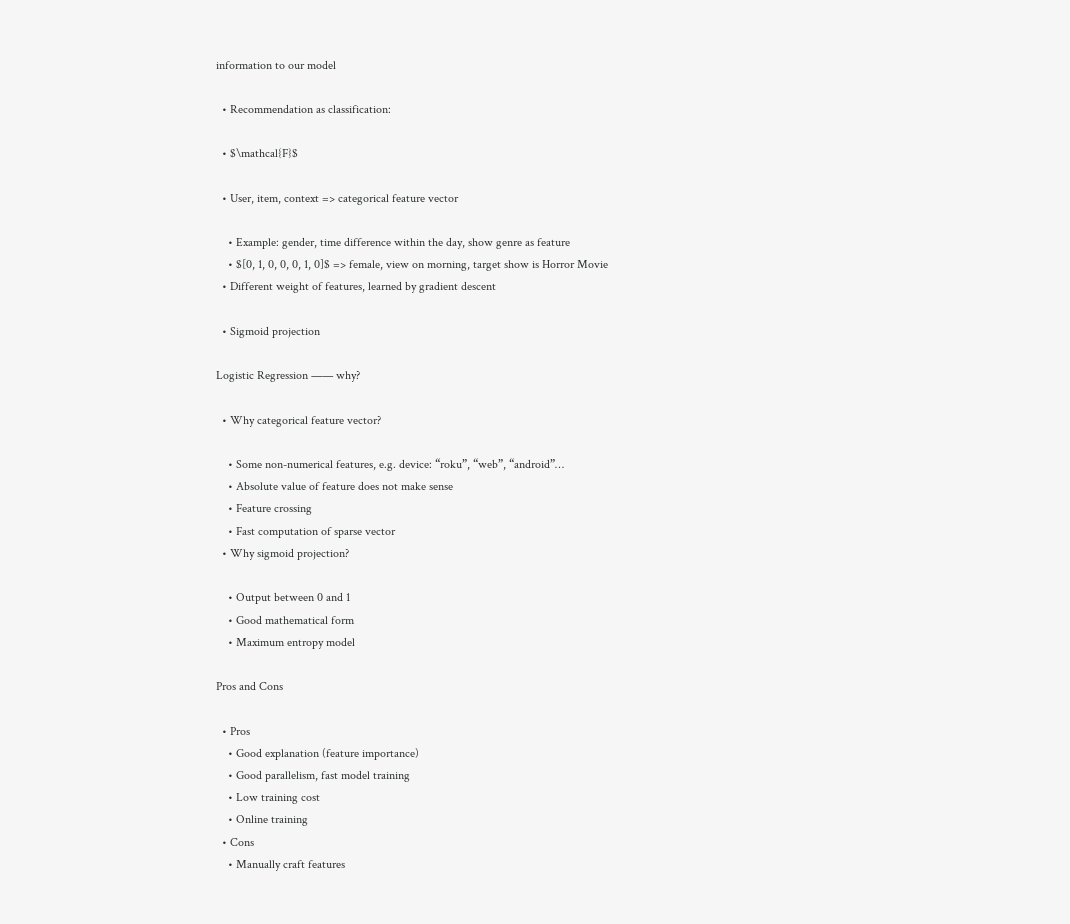information to our model

  • Recommendation as classification:

  • $\mathcal{F}$

  • User, item, context => categorical feature vector

    • Example: gender, time difference within the day, show genre as feature
    • $[0, 1, 0, 0, 0, 1, 0]$ => female, view on morning, target show is Horror Movie
  • Different weight of features, learned by gradient descent

  • Sigmoid projection

Logistic Regression —— why?

  • Why categorical feature vector?

    • Some non-numerical features, e.g. device: “roku”, “web”, “android”…
    • Absolute value of feature does not make sense
    • Feature crossing
    • Fast computation of sparse vector
  • Why sigmoid projection?

    • Output between 0 and 1
    • Good mathematical form
    • Maximum entropy model

Pros and Cons

  • Pros
    • Good explanation (feature importance)
    • Good parallelism, fast model training
    • Low training cost
    • Online training
  • Cons
    • Manually craft features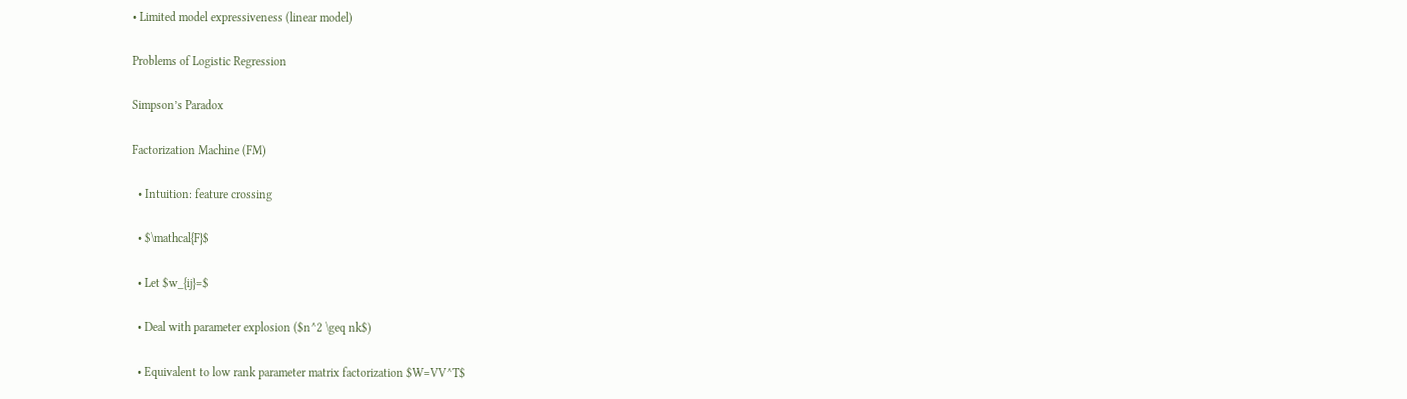• Limited model expressiveness (linear model)

Problems of Logistic Regression

Simpson’s Paradox

Factorization Machine (FM)

  • Intuition: feature crossing

  • $\mathcal{F}$

  • Let $w_{ij}=$

  • Deal with parameter explosion ($n^2 \geq nk$)

  • Equivalent to low rank parameter matrix factorization $W=VV^T$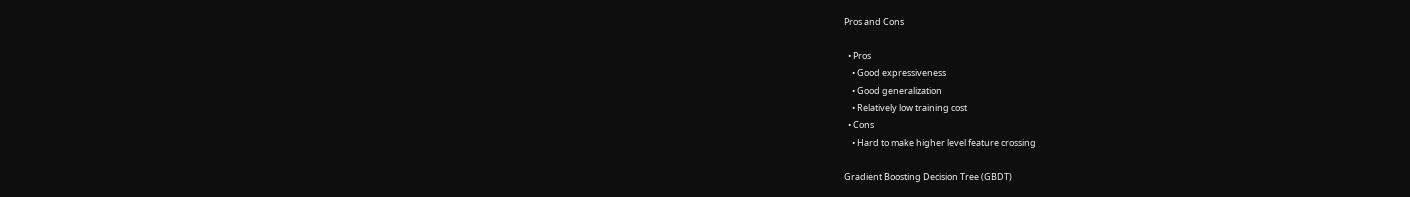Pros and Cons

  • Pros
    • Good expressiveness
    • Good generalization
    • Relatively low training cost
  • Cons
    • Hard to make higher level feature crossing

Gradient Boosting Decision Tree (GBDT)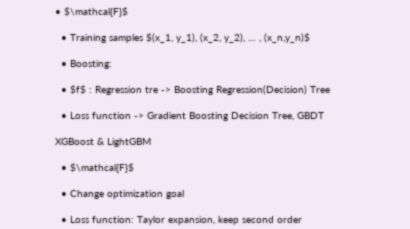• $\mathcal{F}$

  • Training samples $(x_1, y_1), (x_2, y_2), … , (x_n,y_n)$

  • Boosting:

  • $f$ : Regression tre -> Boosting Regression(Decision) Tree

  • Loss function -> Gradient Boosting Decision Tree, GBDT

XGBoost & LightGBM

  • $\mathcal{F}$

  • Change optimization goal

  • Loss function: Taylor expansion, keep second order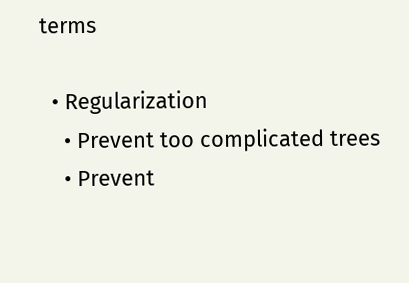terms

  • Regularization
    • Prevent too complicated trees
    • Prevent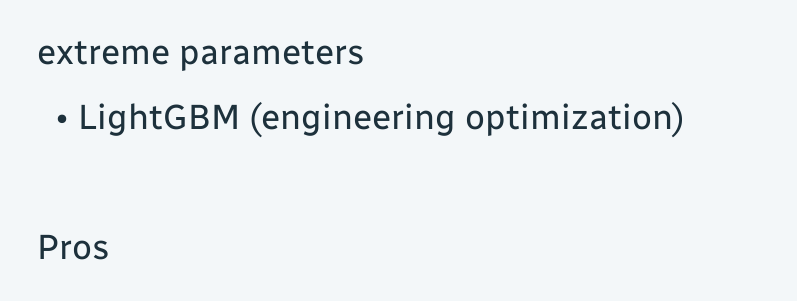extreme parameters
  • LightGBM (engineering optimization)

Pros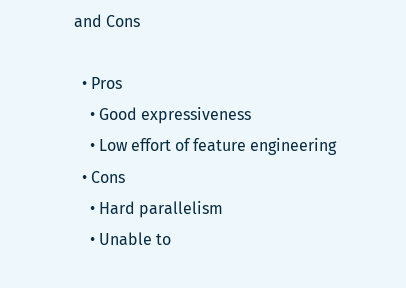and Cons

  • Pros
    • Good expressiveness
    • Low effort of feature engineering
  • Cons
    • Hard parallelism
    • Unable to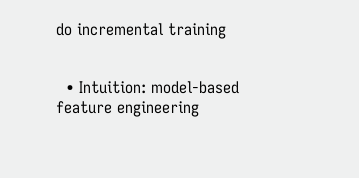do incremental training


  • Intuition: model-based feature engineering